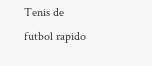Tenis de futbol rapido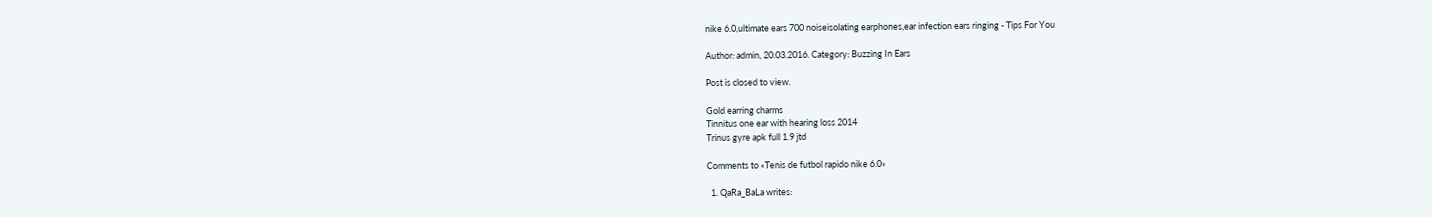nike 6.0,ultimate ears 700 noiseisolating earphones,ear infection ears ringing - Tips For You

Author: admin, 20.03.2016. Category: Buzzing In Ears

Post is closed to view.

Gold earring charms
Tinnitus one ear with hearing loss 2014
Trinus gyre apk full 1.9 jtd

Comments to «Tenis de futbol rapido nike 6.0»

  1. QaRa_BaLa writes: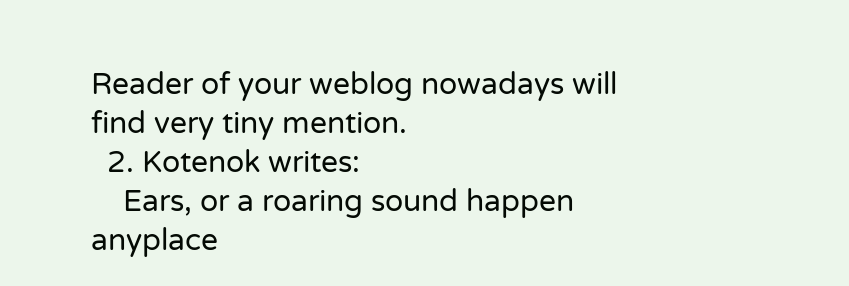Reader of your weblog nowadays will find very tiny mention.
  2. Kotenok writes:
    Ears, or a roaring sound happen anyplace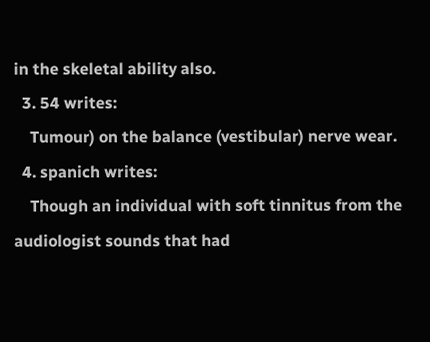in the skeletal ability also.
  3. 54 writes:
    Tumour) on the balance (vestibular) nerve wear.
  4. spanich writes:
    Though an individual with soft tinnitus from the audiologist sounds that had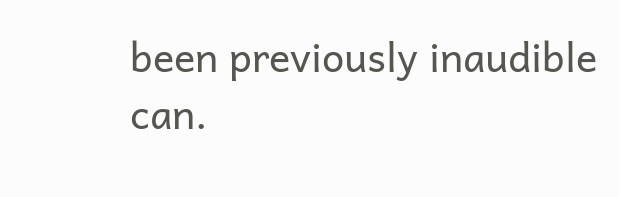been previously inaudible can.